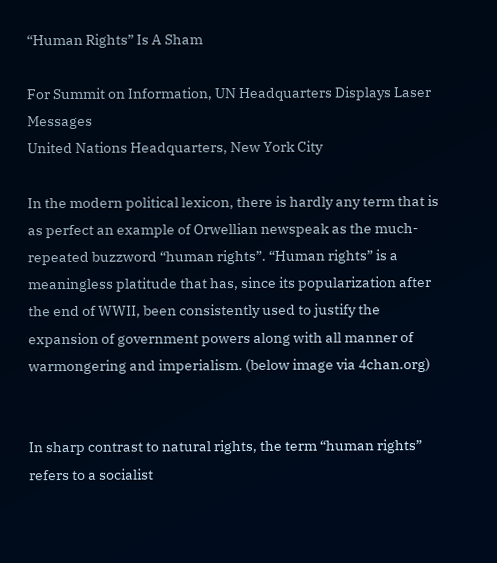“Human Rights” Is A Sham

For Summit on Information, UN Headquarters Displays Laser Messages
United Nations Headquarters, New York City

In the modern political lexicon, there is hardly any term that is as perfect an example of Orwellian newspeak as the much-repeated buzzword “human rights”. “Human rights” is a meaningless platitude that has, since its popularization after the end of WWII, been consistently used to justify the expansion of government powers along with all manner of warmongering and imperialism. (below image via 4chan.org)


In sharp contrast to natural rights, the term “human rights” refers to a socialist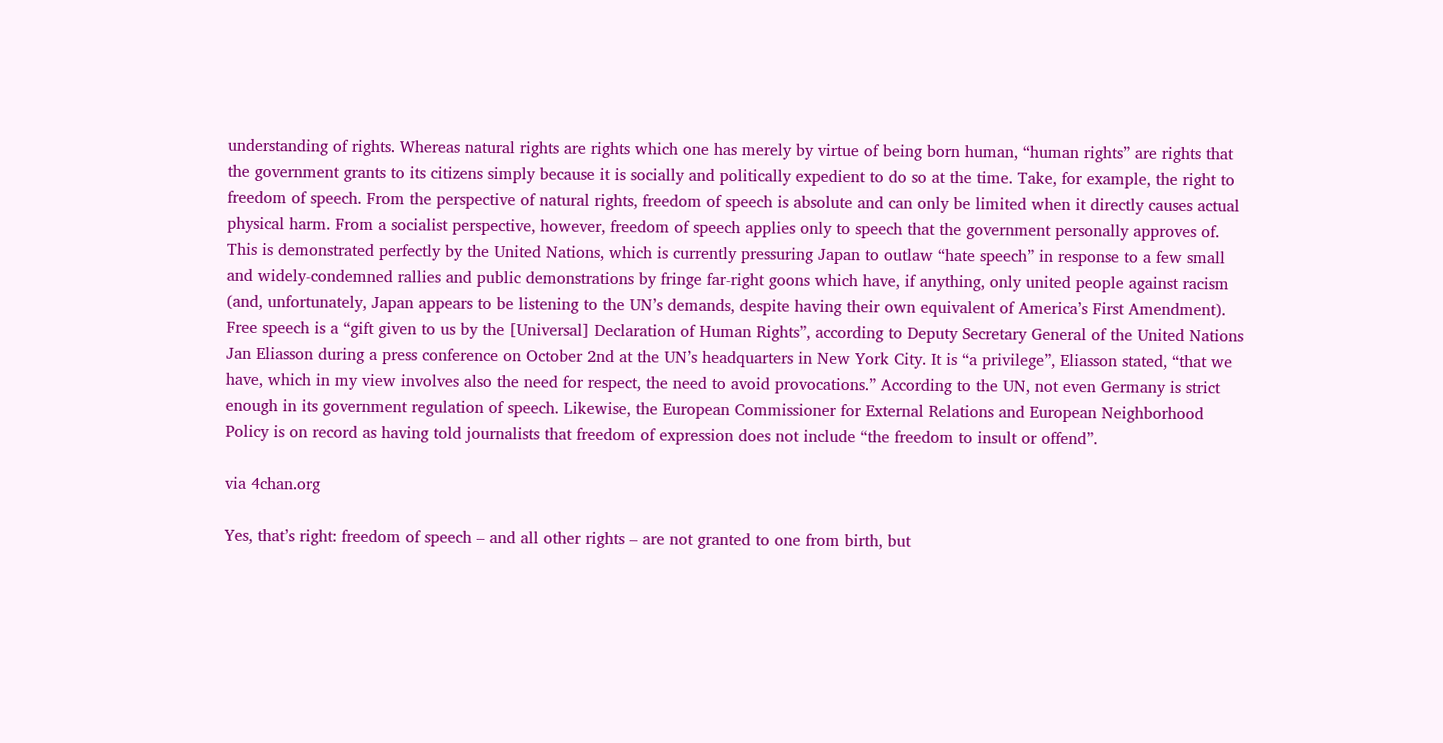understanding of rights. Whereas natural rights are rights which one has merely by virtue of being born human, “human rights” are rights that the government grants to its citizens simply because it is socially and politically expedient to do so at the time. Take, for example, the right to freedom of speech. From the perspective of natural rights, freedom of speech is absolute and can only be limited when it directly causes actual physical harm. From a socialist perspective, however, freedom of speech applies only to speech that the government personally approves of. This is demonstrated perfectly by the United Nations, which is currently pressuring Japan to outlaw “hate speech” in response to a few small and widely-condemned rallies and public demonstrations by fringe far-right goons which have, if anything, only united people against racism (and, unfortunately, Japan appears to be listening to the UN’s demands, despite having their own equivalent of America’s First Amendment). Free speech is a “gift given to us by the [Universal] Declaration of Human Rights”, according to Deputy Secretary General of the United Nations Jan Eliasson during a press conference on October 2nd at the UN’s headquarters in New York City. It is “a privilege”, Eliasson stated, “that we have, which in my view involves also the need for respect, the need to avoid provocations.” According to the UN, not even Germany is strict enough in its government regulation of speech. Likewise, the European Commissioner for External Relations and European Neighborhood Policy is on record as having told journalists that freedom of expression does not include “the freedom to insult or offend”.

via 4chan.org

Yes, that’s right: freedom of speech – and all other rights – are not granted to one from birth, but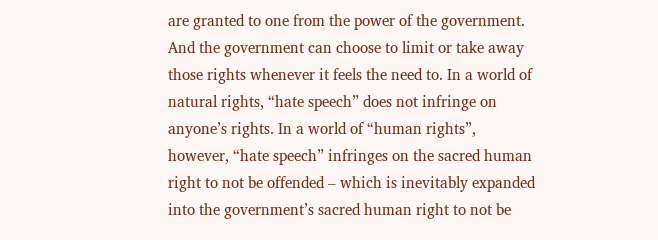are granted to one from the power of the government. And the government can choose to limit or take away those rights whenever it feels the need to. In a world of natural rights, “hate speech” does not infringe on anyone’s rights. In a world of “human rights”, however, “hate speech” infringes on the sacred human right to not be offended – which is inevitably expanded into the government’s sacred human right to not be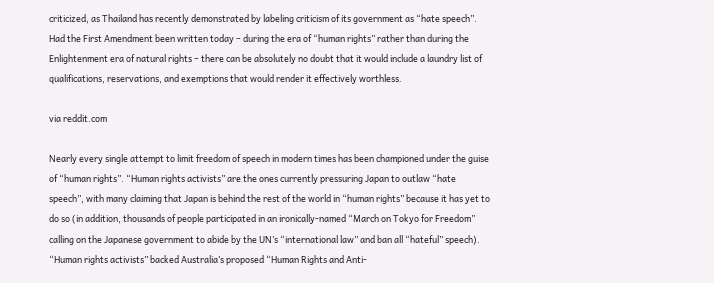criticized, as Thailand has recently demonstrated by labeling criticism of its government as “hate speech”. Had the First Amendment been written today – during the era of “human rights” rather than during the Enlightenment era of natural rights – there can be absolutely no doubt that it would include a laundry list of qualifications, reservations, and exemptions that would render it effectively worthless.

via reddit.com

Nearly every single attempt to limit freedom of speech in modern times has been championed under the guise of “human rights”. “Human rights activists” are the ones currently pressuring Japan to outlaw “hate speech”, with many claiming that Japan is behind the rest of the world in “human rights” because it has yet to do so (in addition, thousands of people participated in an ironically-named “March on Tokyo for Freedom” calling on the Japanese government to abide by the UN’s “international law” and ban all “hateful” speech). “Human rights activists” backed Australia’s proposed “Human Rights and Anti-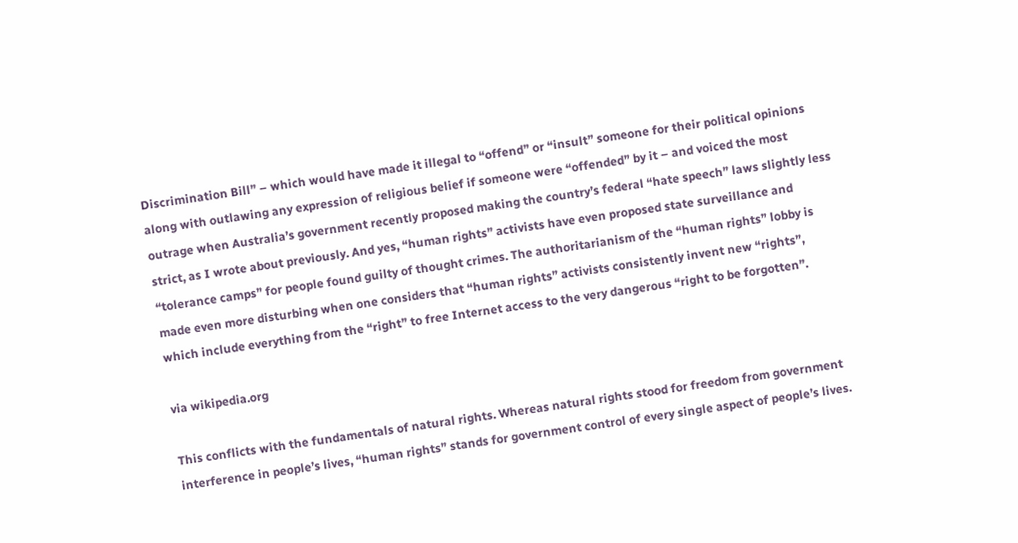Discrimination Bill” – which would have made it illegal to “offend” or “insult” someone for their political opinions along with outlawing any expression of religious belief if someone were “offended” by it – and voiced the most outrage when Australia’s government recently proposed making the country’s federal “hate speech” laws slightly less strict, as I wrote about previously. And yes, “human rights” activists have even proposed state surveillance and “tolerance camps” for people found guilty of thought crimes. The authoritarianism of the “human rights” lobby is made even more disturbing when one considers that “human rights” activists consistently invent new “rights”, which include everything from the “right” to free Internet access to the very dangerous “right to be forgotten”.

via wikipedia.org

This conflicts with the fundamentals of natural rights. Whereas natural rights stood for freedom from government interference in people’s lives, “human rights” stands for government control of every single aspect of people’s lives.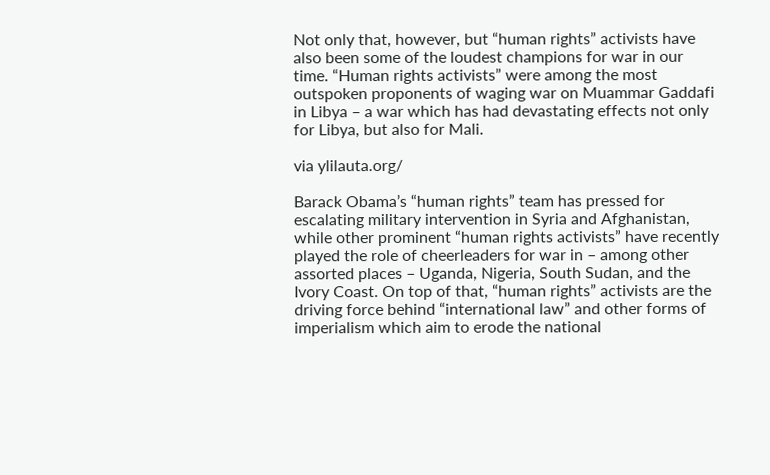Not only that, however, but “human rights” activists have also been some of the loudest champions for war in our time. “Human rights activists” were among the most outspoken proponents of waging war on Muammar Gaddafi in Libya – a war which has had devastating effects not only for Libya, but also for Mali.

via ylilauta.org/

Barack Obama’s “human rights” team has pressed for escalating military intervention in Syria and Afghanistan, while other prominent “human rights activists” have recently played the role of cheerleaders for war in – among other assorted places – Uganda, Nigeria, South Sudan, and the Ivory Coast. On top of that, “human rights” activists are the driving force behind “international law” and other forms of imperialism which aim to erode the national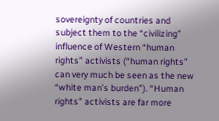sovereignty of countries and subject them to the “civilizing” influence of Western “human rights” activists (“human rights” can very much be seen as the new “white man’s burden”). “Human rights” activists are far more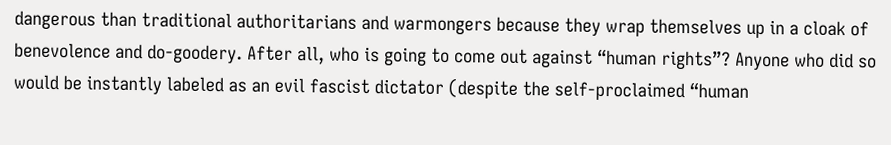dangerous than traditional authoritarians and warmongers because they wrap themselves up in a cloak of benevolence and do-goodery. After all, who is going to come out against “human rights”? Anyone who did so would be instantly labeled as an evil fascist dictator (despite the self-proclaimed “human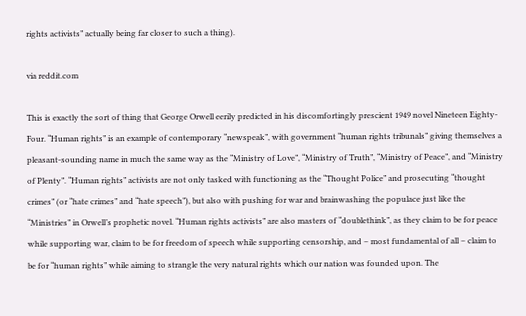rights activists” actually being far closer to such a thing).

via reddit.com

This is exactly the sort of thing that George Orwell eerily predicted in his discomfortingly prescient 1949 novel Nineteen Eighty-Four. “Human rights” is an example of contemporary “newspeak”, with government “human rights tribunals” giving themselves a pleasant-sounding name in much the same way as the “Ministry of Love”, “Ministry of Truth”, “Ministry of Peace”, and “Ministry of Plenty”. “Human rights” activists are not only tasked with functioning as the “Thought Police” and prosecuting “thought crimes” (or “hate crimes” and “hate speech”), but also with pushing for war and brainwashing the populace just like the “Ministries” in Orwell’s prophetic novel. “Human rights activists” are also masters of “doublethink”, as they claim to be for peace while supporting war, claim to be for freedom of speech while supporting censorship, and – most fundamental of all – claim to be for “human rights” while aiming to strangle the very natural rights which our nation was founded upon. The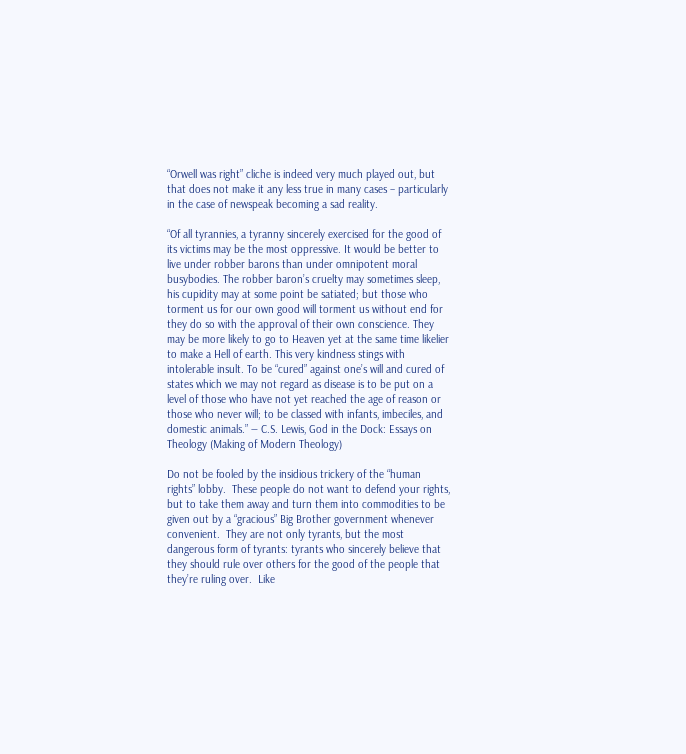“Orwell was right” cliche is indeed very much played out, but that does not make it any less true in many cases – particularly in the case of newspeak becoming a sad reality.

“Of all tyrannies, a tyranny sincerely exercised for the good of its victims may be the most oppressive. It would be better to live under robber barons than under omnipotent moral busybodies. The robber baron’s cruelty may sometimes sleep, his cupidity may at some point be satiated; but those who torment us for our own good will torment us without end for they do so with the approval of their own conscience. They may be more likely to go to Heaven yet at the same time likelier to make a Hell of earth. This very kindness stings with intolerable insult. To be “cured” against one’s will and cured of states which we may not regard as disease is to be put on a level of those who have not yet reached the age of reason or those who never will; to be classed with infants, imbeciles, and domestic animals.” ― C.S. Lewis, God in the Dock: Essays on Theology (Making of Modern Theology)

Do not be fooled by the insidious trickery of the “human rights” lobby.  These people do not want to defend your rights, but to take them away and turn them into commodities to be given out by a “gracious” Big Brother government whenever convenient.  They are not only tyrants, but the most dangerous form of tyrants: tyrants who sincerely believe that they should rule over others for the good of the people that they’re ruling over.  Like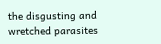the disgusting and wretched parasites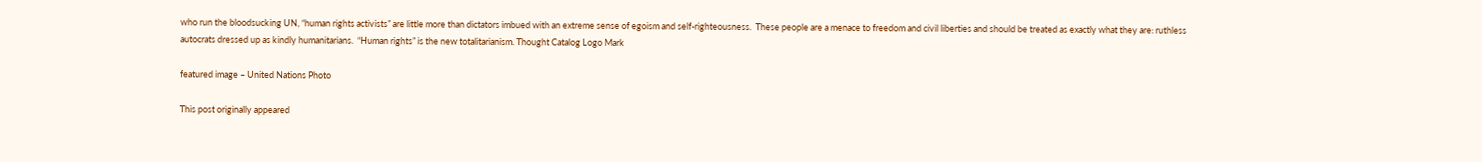who run the bloodsucking UN, “human rights activists” are little more than dictators imbued with an extreme sense of egoism and self-righteousness.  These people are a menace to freedom and civil liberties and should be treated as exactly what they are: ruthless autocrats dressed up as kindly humanitarians.  “Human rights” is the new totalitarianism. Thought Catalog Logo Mark

featured image – United Nations Photo

This post originally appeared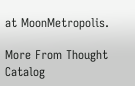at MoonMetropolis.

More From Thought Catalog